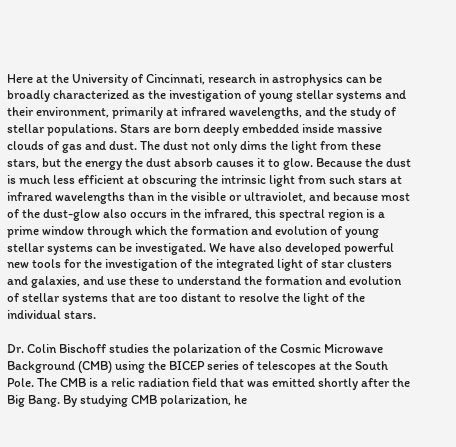Here at the University of Cincinnati, research in astrophysics can be broadly characterized as the investigation of young stellar systems and their environment, primarily at infrared wavelengths, and the study of stellar populations. Stars are born deeply embedded inside massive clouds of gas and dust. The dust not only dims the light from these stars, but the energy the dust absorb causes it to glow. Because the dust is much less efficient at obscuring the intrinsic light from such stars at infrared wavelengths than in the visible or ultraviolet, and because most of the dust-glow also occurs in the infrared, this spectral region is a prime window through which the formation and evolution of young stellar systems can be investigated. We have also developed powerful new tools for the investigation of the integrated light of star clusters and galaxies, and use these to understand the formation and evolution of stellar systems that are too distant to resolve the light of the individual stars.

Dr. Colin Bischoff studies the polarization of the Cosmic Microwave Background (CMB) using the BICEP series of telescopes at the South Pole. The CMB is a relic radiation field that was emitted shortly after the Big Bang. By studying CMB polarization, he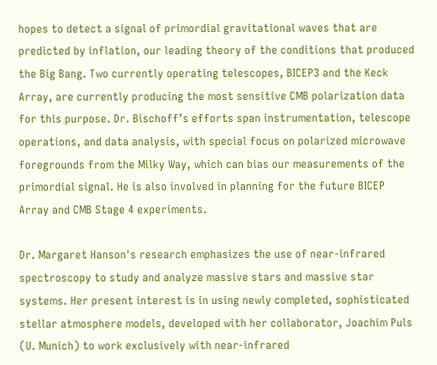hopes to detect a signal of primordial gravitational waves that are predicted by inflation, our leading theory of the conditions that produced the Big Bang. Two currently operating telescopes, BICEP3 and the Keck Array, are currently producing the most sensitive CMB polarization data for this purpose. Dr. Bischoff’s efforts span instrumentation, telescope operations, and data analysis, with special focus on polarized microwave foregrounds from the Milky Way, which can bias our measurements of the primordial signal. He is also involved in planning for the future BICEP Array and CMB Stage 4 experiments.

Dr. Margaret Hanson's research emphasizes the use of near-infrared spectroscopy to study and analyze massive stars and massive star systems. Her present interest is in using newly completed, sophisticated stellar atmosphere models, developed with her collaborator, Joachim Puls (U. Munich) to work exclusively with near-infrared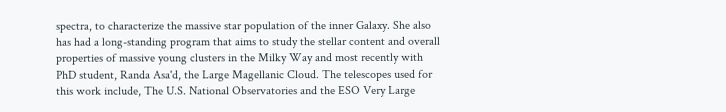spectra, to characterize the massive star population of the inner Galaxy. She also has had a long-standing program that aims to study the stellar content and overall properties of massive young clusters in the Milky Way and most recently with PhD student, Randa Asa'd, the Large Magellanic Cloud. The telescopes used for this work include, The U.S. National Observatories and the ESO Very Large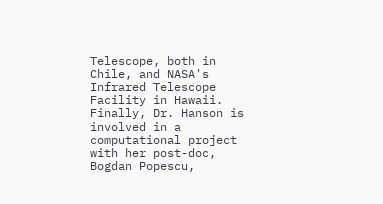Telescope, both in Chile, and NASA's Infrared Telescope Facility in Hawaii. Finally, Dr. Hanson is involved in a computational project with her post-doc, Bogdan Popescu,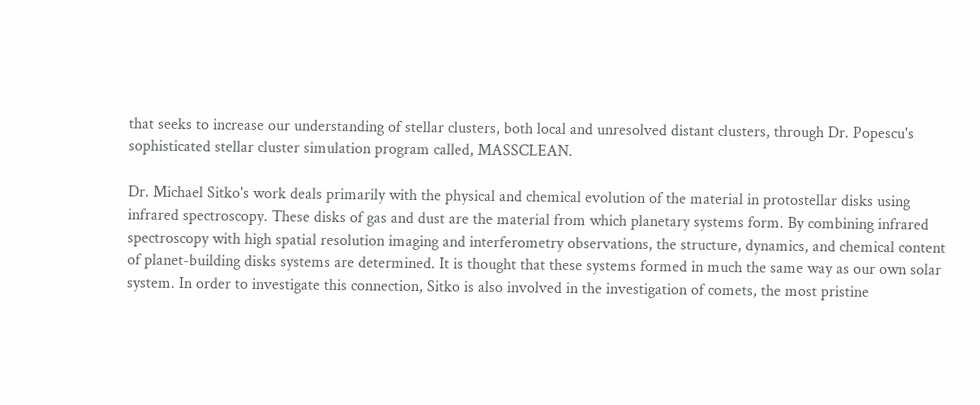that seeks to increase our understanding of stellar clusters, both local and unresolved distant clusters, through Dr. Popescu's sophisticated stellar cluster simulation program called, MASSCLEAN.

Dr. Michael Sitko's work deals primarily with the physical and chemical evolution of the material in protostellar disks using infrared spectroscopy. These disks of gas and dust are the material from which planetary systems form. By combining infrared spectroscopy with high spatial resolution imaging and interferometry observations, the structure, dynamics, and chemical content of planet-building disks systems are determined. It is thought that these systems formed in much the same way as our own solar system. In order to investigate this connection, Sitko is also involved in the investigation of comets, the most pristine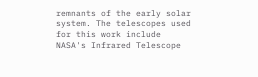remnants of the early solar system. The telescopes used for this work include NASA's Infrared Telescope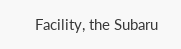Facility, the Subaru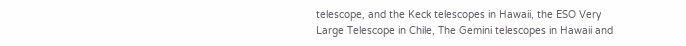telescope, and the Keck telescopes in Hawaii, the ESO Very Large Telescope in Chile, The Gemini telescopes in Hawaii and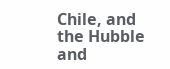Chile, and the Hubble and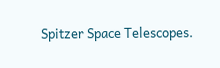Spitzer Space Telescopes.